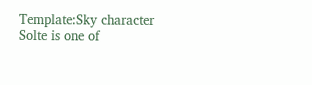Template:Sky character Solte is one of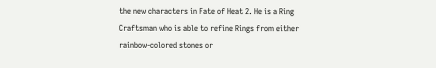the new characters in Fate of Heat 2. He is a Ring Craftsman who is able to refine Rings from either rainbow-colored stones or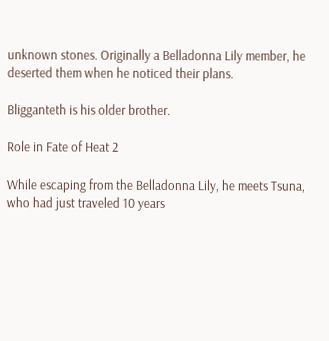unknown stones. Originally a Belladonna Lily member, he deserted them when he noticed their plans.

Bligganteth is his older brother.

Role in Fate of Heat 2

While escaping from the Belladonna Lily, he meets Tsuna, who had just traveled 10 years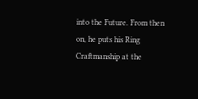into the Future. From then on, he puts his Ring Craftmanship at the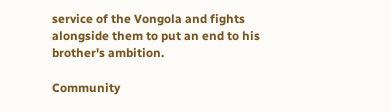service of the Vongola and fights alongside them to put an end to his brother's ambition.

Community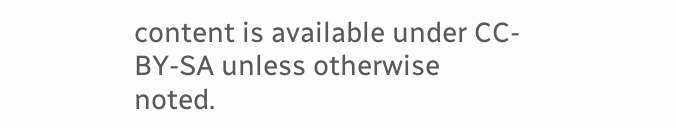content is available under CC-BY-SA unless otherwise noted.